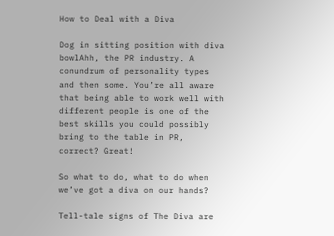How to Deal with a Diva

Dog in sitting position with diva bowlAhh, the PR industry. A conundrum of personality types and then some. You’re all aware that being able to work well with different people is one of the best skills you could possibly bring to the table in PR, correct? Great!

So what to do, what to do when we’ve got a diva on our hands?

Tell-tale signs of The Diva are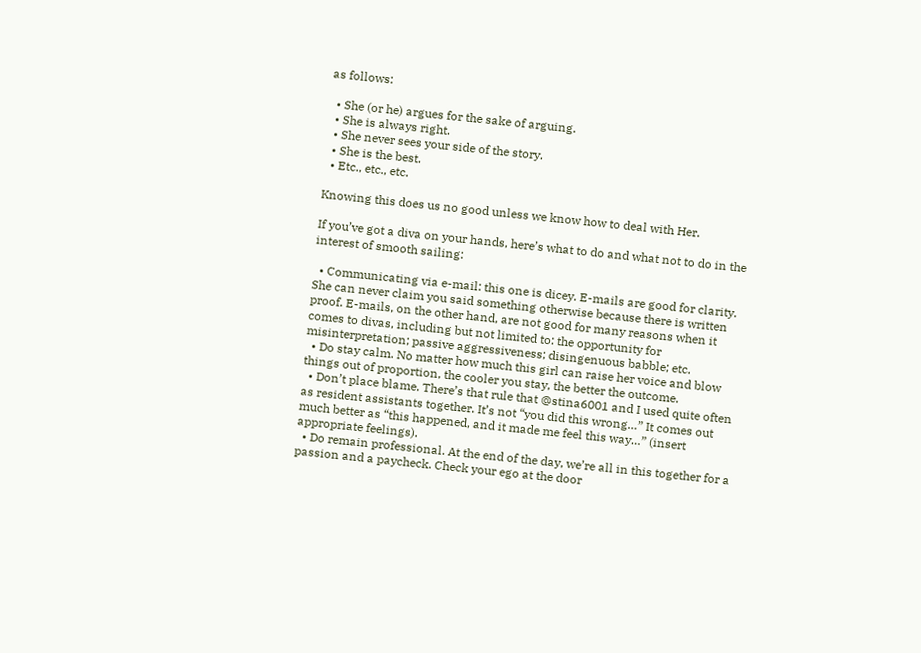as follows:

  • She (or he) argues for the sake of arguing.
  • She is always right.
  • She never sees your side of the story.
  • She is the best.
  • Etc., etc., etc.

Knowing this does us no good unless we know how to deal with Her.

If you’ve got a diva on your hands, here’s what to do and what not to do in the interest of smooth sailing:

  • Communicating via e-mail: this one is dicey. E-mails are good for clarity. She can never claim you said something otherwise because there is written proof. E-mails, on the other hand, are not good for many reasons when it comes to divas, including but not limited to: the opportunity for misinterpretation; passive aggressiveness; disingenuous babble; etc.
  • Do stay calm. No matter how much this girl can raise her voice and blow things out of proportion, the cooler you stay, the better the outcome.
  • Don’t place blame. There’s that rule that @stina6001 and I used quite often as resident assistants together. It’s not “you did this wrong…” It comes out much better as “this happened, and it made me feel this way…” (insert appropriate feelings).
  • Do remain professional. At the end of the day, we’re all in this together for a passion and a paycheck. Check your ego at the door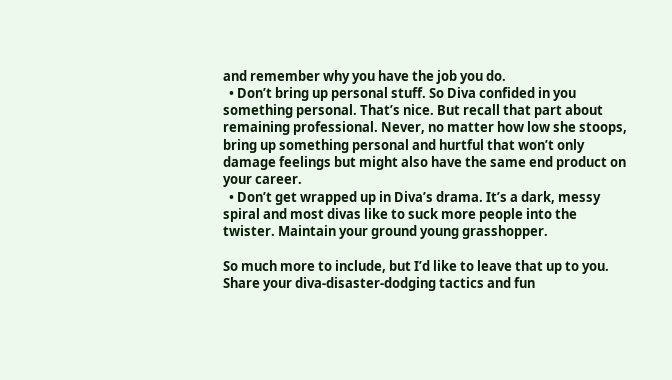and remember why you have the job you do.
  • Don’t bring up personal stuff. So Diva confided in you something personal. That’s nice. But recall that part about remaining professional. Never, no matter how low she stoops, bring up something personal and hurtful that won’t only damage feelings but might also have the same end product on your career.
  • Don’t get wrapped up in Diva’s drama. It’s a dark, messy spiral and most divas like to suck more people into the twister. Maintain your ground young grasshopper.

So much more to include, but I’d like to leave that up to you. Share your diva-disaster-dodging tactics and fun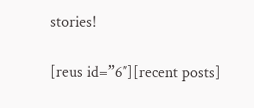stories!

[reus id=”6″][recent posts]